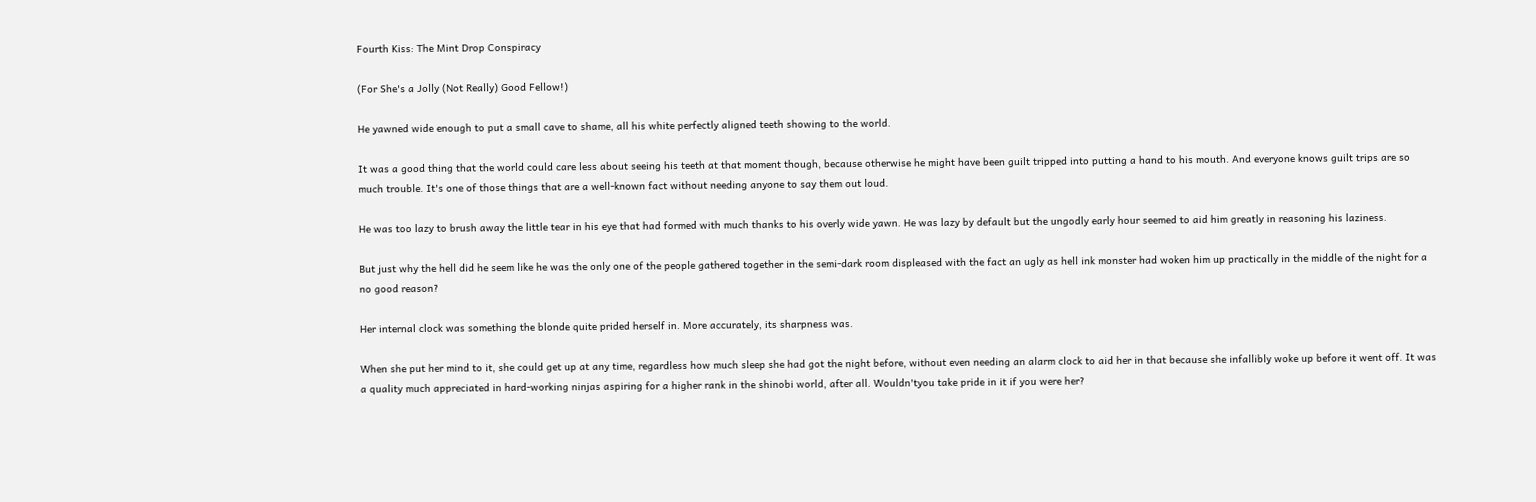Fourth Kiss: The Mint Drop Conspiracy

(For She's a Jolly (Not Really) Good Fellow!)

He yawned wide enough to put a small cave to shame, all his white perfectly aligned teeth showing to the world.

It was a good thing that the world could care less about seeing his teeth at that moment though, because otherwise he might have been guilt tripped into putting a hand to his mouth. And everyone knows guilt trips are so much trouble. It's one of those things that are a well-known fact without needing anyone to say them out loud.

He was too lazy to brush away the little tear in his eye that had formed with much thanks to his overly wide yawn. He was lazy by default but the ungodly early hour seemed to aid him greatly in reasoning his laziness.

But just why the hell did he seem like he was the only one of the people gathered together in the semi-dark room displeased with the fact an ugly as hell ink monster had woken him up practically in the middle of the night for a no good reason?

Her internal clock was something the blonde quite prided herself in. More accurately, its sharpness was.

When she put her mind to it, she could get up at any time, regardless how much sleep she had got the night before, without even needing an alarm clock to aid her in that because she infallibly woke up before it went off. It was a quality much appreciated in hard-working ninjas aspiring for a higher rank in the shinobi world, after all. Wouldn'tyou take pride in it if you were her?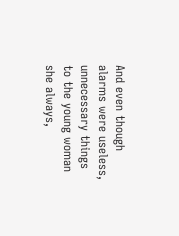And even though alarms were useless, unnecessary things to the young woman she always,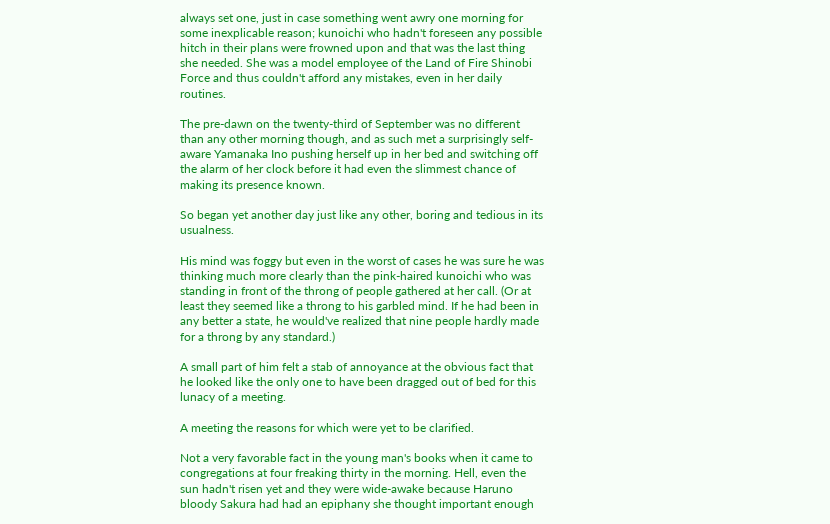always set one, just in case something went awry one morning for some inexplicable reason; kunoichi who hadn't foreseen any possible hitch in their plans were frowned upon and that was the last thing she needed. She was a model employee of the Land of Fire Shinobi Force and thus couldn't afford any mistakes, even in her daily routines.

The pre-dawn on the twenty-third of September was no different than any other morning though, and as such met a surprisingly self-aware Yamanaka Ino pushing herself up in her bed and switching off the alarm of her clock before it had even the slimmest chance of making its presence known.

So began yet another day just like any other, boring and tedious in its usualness.

His mind was foggy but even in the worst of cases he was sure he was thinking much more clearly than the pink-haired kunoichi who was standing in front of the throng of people gathered at her call. (Or at least they seemed like a throng to his garbled mind. If he had been in any better a state, he would've realized that nine people hardly made for a throng by any standard.)

A small part of him felt a stab of annoyance at the obvious fact that he looked like the only one to have been dragged out of bed for this lunacy of a meeting.

A meeting the reasons for which were yet to be clarified.

Not a very favorable fact in the young man's books when it came to congregations at four freaking thirty in the morning. Hell, even the sun hadn't risen yet and they were wide-awake because Haruno bloody Sakura had had an epiphany she thought important enough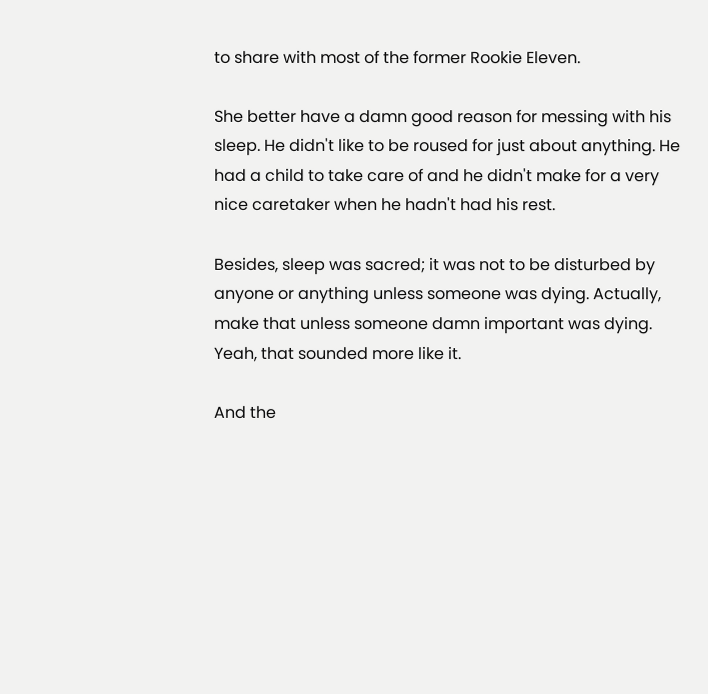to share with most of the former Rookie Eleven.

She better have a damn good reason for messing with his sleep. He didn't like to be roused for just about anything. He had a child to take care of and he didn't make for a very nice caretaker when he hadn't had his rest.

Besides, sleep was sacred; it was not to be disturbed by anyone or anything unless someone was dying. Actually, make that unless someone damn important was dying. Yeah, that sounded more like it.

And the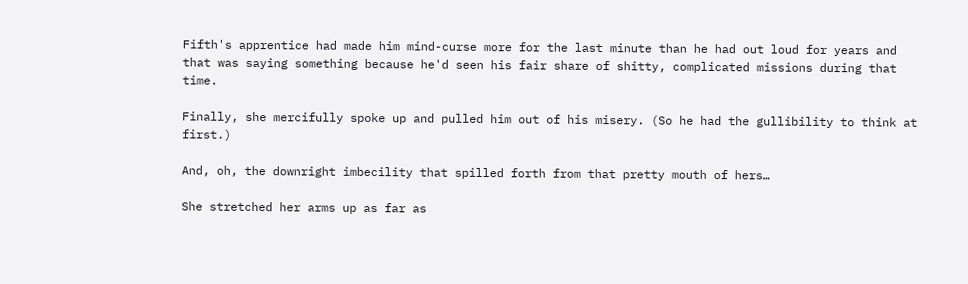Fifth's apprentice had made him mind-curse more for the last minute than he had out loud for years and that was saying something because he'd seen his fair share of shitty, complicated missions during that time.

Finally, she mercifully spoke up and pulled him out of his misery. (So he had the gullibility to think at first.)

And, oh, the downright imbecility that spilled forth from that pretty mouth of hers…

She stretched her arms up as far as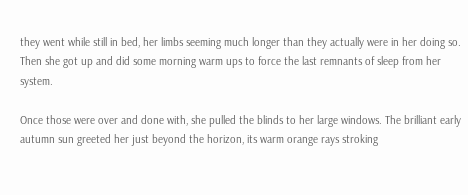they went while still in bed, her limbs seeming much longer than they actually were in her doing so. Then she got up and did some morning warm ups to force the last remnants of sleep from her system.

Once those were over and done with, she pulled the blinds to her large windows. The brilliant early autumn sun greeted her just beyond the horizon, its warm orange rays stroking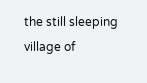the still sleeping village of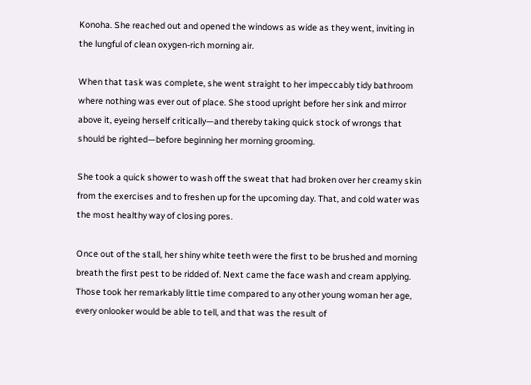Konoha. She reached out and opened the windows as wide as they went, inviting in the lungful of clean oxygen-rich morning air.

When that task was complete, she went straight to her impeccably tidy bathroom where nothing was ever out of place. She stood upright before her sink and mirror above it, eyeing herself critically—and thereby taking quick stock of wrongs that should be righted—before beginning her morning grooming.

She took a quick shower to wash off the sweat that had broken over her creamy skin from the exercises and to freshen up for the upcoming day. That, and cold water was the most healthy way of closing pores.

Once out of the stall, her shiny white teeth were the first to be brushed and morning breath the first pest to be ridded of. Next came the face wash and cream applying. Those took her remarkably little time compared to any other young woman her age, every onlooker would be able to tell, and that was the result of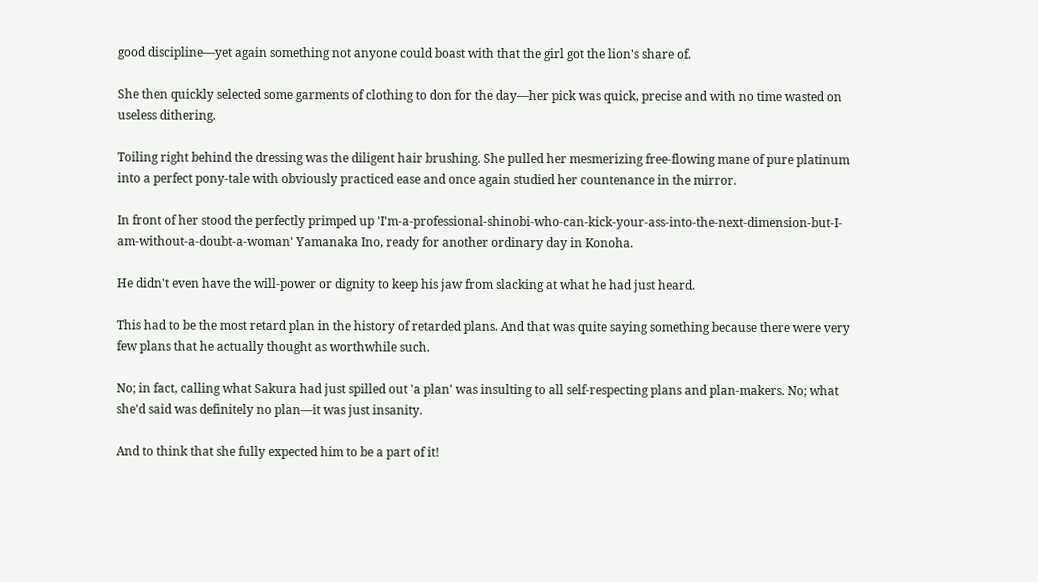good discipline—yet again something not anyone could boast with that the girl got the lion's share of.

She then quickly selected some garments of clothing to don for the day—her pick was quick, precise and with no time wasted on useless dithering.

Toiling right behind the dressing was the diligent hair brushing. She pulled her mesmerizing free-flowing mane of pure platinum into a perfect pony-tale with obviously practiced ease and once again studied her countenance in the mirror.

In front of her stood the perfectly primped up 'I'm-a-professional-shinobi-who-can-kick-your-ass-into-the-next-dimension-but-I-am-without-a-doubt-a-woman' Yamanaka Ino, ready for another ordinary day in Konoha.

He didn't even have the will-power or dignity to keep his jaw from slacking at what he had just heard.

This had to be the most retard plan in the history of retarded plans. And that was quite saying something because there were very few plans that he actually thought as worthwhile such.

No; in fact, calling what Sakura had just spilled out 'a plan' was insulting to all self-respecting plans and plan-makers. No; what she'd said was definitely no plan—it was just insanity.

And to think that she fully expected him to be a part of it!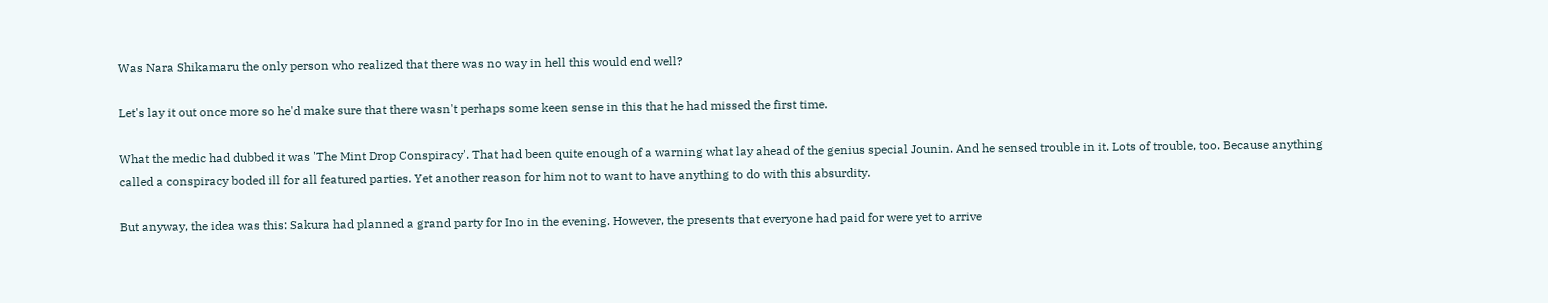Was Nara Shikamaru the only person who realized that there was no way in hell this would end well?

Let's lay it out once more so he'd make sure that there wasn't perhaps some keen sense in this that he had missed the first time.

What the medic had dubbed it was 'The Mint Drop Conspiracy'. That had been quite enough of a warning what lay ahead of the genius special Jounin. And he sensed trouble in it. Lots of trouble, too. Because anything called a conspiracy boded ill for all featured parties. Yet another reason for him not to want to have anything to do with this absurdity.

But anyway, the idea was this: Sakura had planned a grand party for Ino in the evening. However, the presents that everyone had paid for were yet to arrive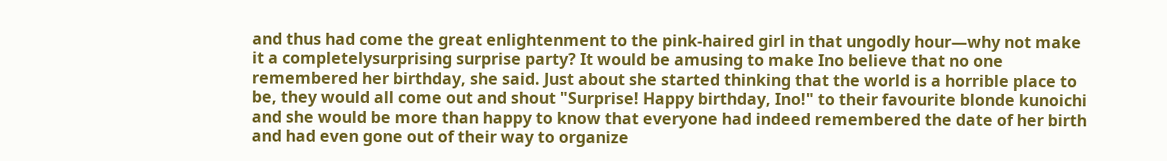and thus had come the great enlightenment to the pink-haired girl in that ungodly hour—why not make it a completelysurprising surprise party? It would be amusing to make Ino believe that no one remembered her birthday, she said. Just about she started thinking that the world is a horrible place to be, they would all come out and shout "Surprise! Happy birthday, Ino!" to their favourite blonde kunoichi and she would be more than happy to know that everyone had indeed remembered the date of her birth and had even gone out of their way to organize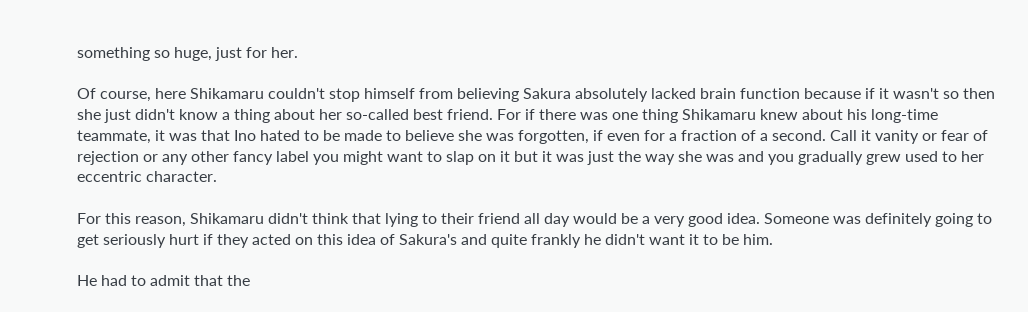something so huge, just for her.

Of course, here Shikamaru couldn't stop himself from believing Sakura absolutely lacked brain function because if it wasn't so then she just didn't know a thing about her so-called best friend. For if there was one thing Shikamaru knew about his long-time teammate, it was that Ino hated to be made to believe she was forgotten, if even for a fraction of a second. Call it vanity or fear of rejection or any other fancy label you might want to slap on it but it was just the way she was and you gradually grew used to her eccentric character.

For this reason, Shikamaru didn't think that lying to their friend all day would be a very good idea. Someone was definitely going to get seriously hurt if they acted on this idea of Sakura's and quite frankly he didn't want it to be him.

He had to admit that the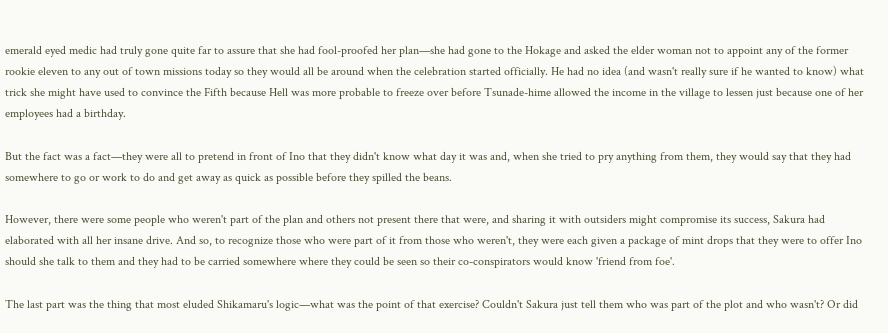emerald eyed medic had truly gone quite far to assure that she had fool-proofed her plan—she had gone to the Hokage and asked the elder woman not to appoint any of the former rookie eleven to any out of town missions today so they would all be around when the celebration started officially. He had no idea (and wasn't really sure if he wanted to know) what trick she might have used to convince the Fifth because Hell was more probable to freeze over before Tsunade-hime allowed the income in the village to lessen just because one of her employees had a birthday.

But the fact was a fact—they were all to pretend in front of Ino that they didn't know what day it was and, when she tried to pry anything from them, they would say that they had somewhere to go or work to do and get away as quick as possible before they spilled the beans.

However, there were some people who weren't part of the plan and others not present there that were, and sharing it with outsiders might compromise its success, Sakura had elaborated with all her insane drive. And so, to recognize those who were part of it from those who weren't, they were each given a package of mint drops that they were to offer Ino should she talk to them and they had to be carried somewhere where they could be seen so their co-conspirators would know 'friend from foe'.

The last part was the thing that most eluded Shikamaru's logic—what was the point of that exercise? Couldn't Sakura just tell them who was part of the plot and who wasn't? Or did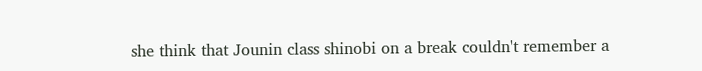she think that Jounin class shinobi on a break couldn't remember a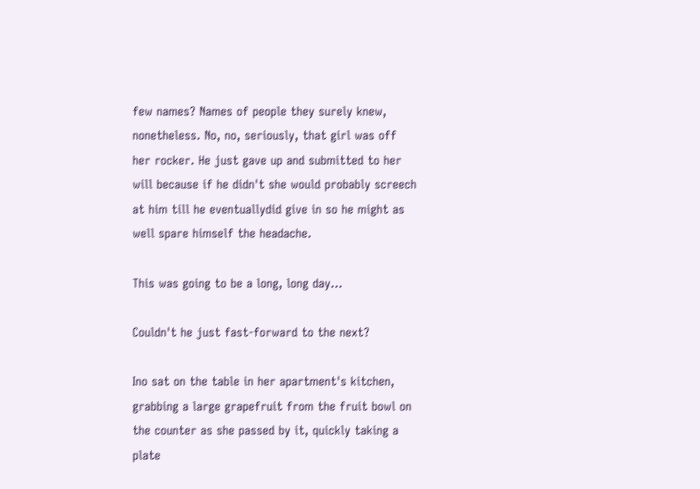few names? Names of people they surely knew, nonetheless. No, no, seriously, that girl was off her rocker. He just gave up and submitted to her will because if he didn't she would probably screech at him till he eventuallydid give in so he might as well spare himself the headache.

This was going to be a long, long day…

Couldn't he just fast-forward to the next?

Ino sat on the table in her apartment's kitchen, grabbing a large grapefruit from the fruit bowl on the counter as she passed by it, quickly taking a plate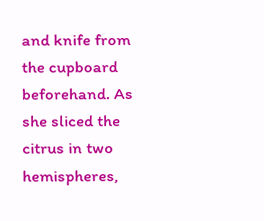and knife from the cupboard beforehand. As she sliced the citrus in two hemispheres,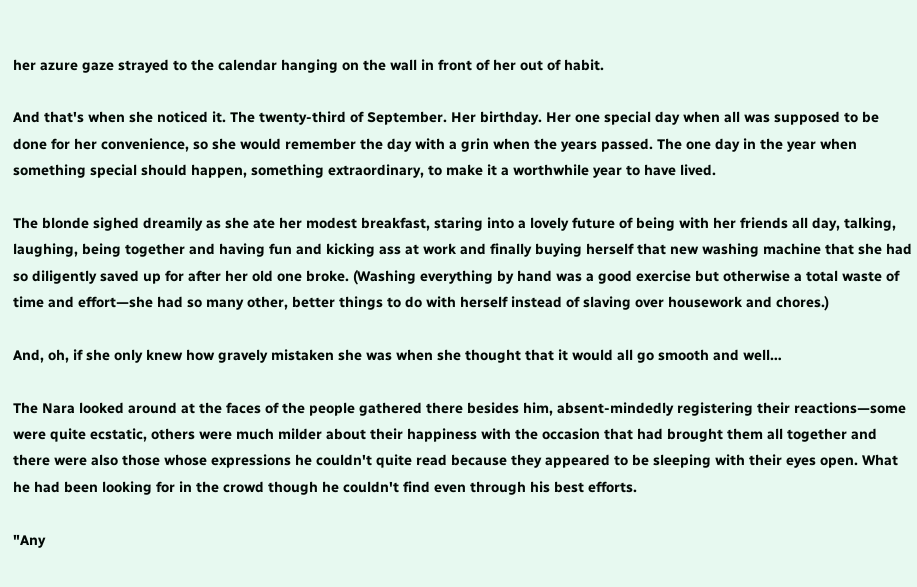her azure gaze strayed to the calendar hanging on the wall in front of her out of habit.

And that's when she noticed it. The twenty-third of September. Her birthday. Her one special day when all was supposed to be done for her convenience, so she would remember the day with a grin when the years passed. The one day in the year when something special should happen, something extraordinary, to make it a worthwhile year to have lived.

The blonde sighed dreamily as she ate her modest breakfast, staring into a lovely future of being with her friends all day, talking, laughing, being together and having fun and kicking ass at work and finally buying herself that new washing machine that she had so diligently saved up for after her old one broke. (Washing everything by hand was a good exercise but otherwise a total waste of time and effort—she had so many other, better things to do with herself instead of slaving over housework and chores.)

And, oh, if she only knew how gravely mistaken she was when she thought that it would all go smooth and well…

The Nara looked around at the faces of the people gathered there besides him, absent-mindedly registering their reactions—some were quite ecstatic, others were much milder about their happiness with the occasion that had brought them all together and there were also those whose expressions he couldn't quite read because they appeared to be sleeping with their eyes open. What he had been looking for in the crowd though he couldn't find even through his best efforts.

"Any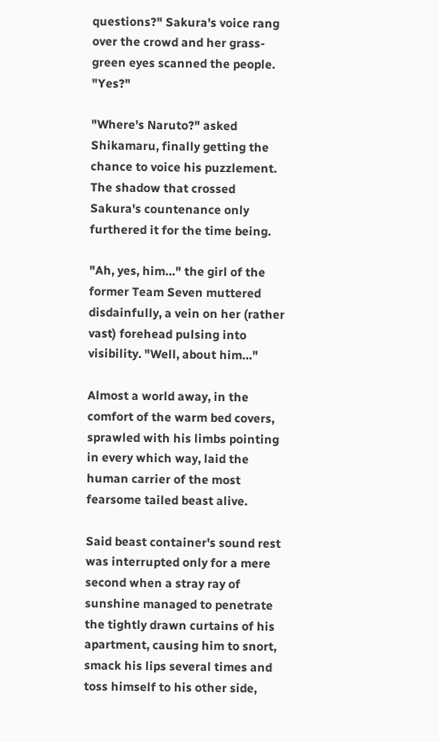questions?" Sakura's voice rang over the crowd and her grass-green eyes scanned the people. "Yes?"

"Where's Naruto?" asked Shikamaru, finally getting the chance to voice his puzzlement. The shadow that crossed Sakura's countenance only furthered it for the time being.

"Ah, yes, him…" the girl of the former Team Seven muttered disdainfully, a vein on her (rather vast) forehead pulsing into visibility. "Well, about him…"

Almost a world away, in the comfort of the warm bed covers, sprawled with his limbs pointing in every which way, laid the human carrier of the most fearsome tailed beast alive.

Said beast container's sound rest was interrupted only for a mere second when a stray ray of sunshine managed to penetrate the tightly drawn curtains of his apartment, causing him to snort, smack his lips several times and toss himself to his other side,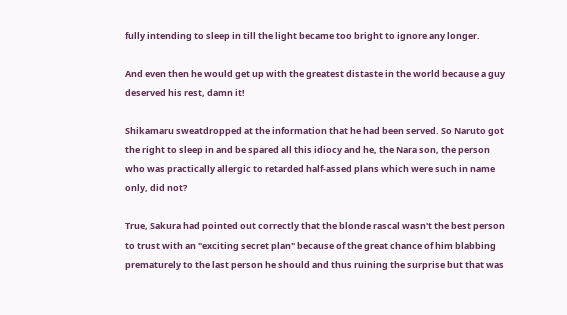fully intending to sleep in till the light became too bright to ignore any longer.

And even then he would get up with the greatest distaste in the world because a guy deserved his rest, damn it!

Shikamaru sweatdropped at the information that he had been served. So Naruto got the right to sleep in and be spared all this idiocy and he, the Nara son, the person who was practically allergic to retarded half-assed plans which were such in name only, did not?

True, Sakura had pointed out correctly that the blonde rascal wasn't the best person to trust with an "exciting secret plan" because of the great chance of him blabbing prematurely to the last person he should and thus ruining the surprise but that was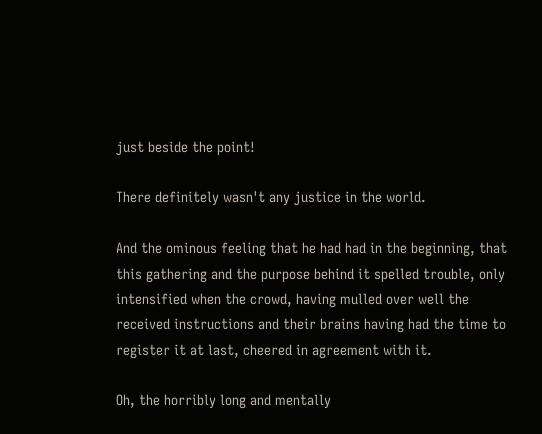just beside the point!

There definitely wasn't any justice in the world.

And the ominous feeling that he had had in the beginning, that this gathering and the purpose behind it spelled trouble, only intensified when the crowd, having mulled over well the received instructions and their brains having had the time to register it at last, cheered in agreement with it.

Oh, the horribly long and mentally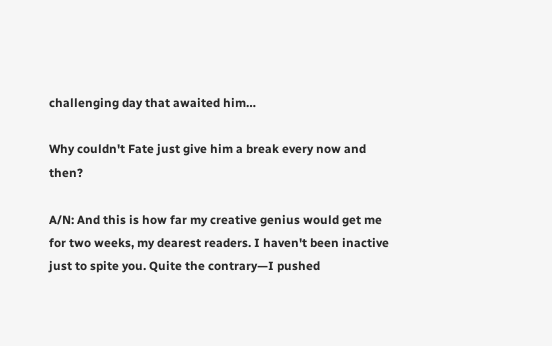challenging day that awaited him…

Why couldn't Fate just give him a break every now and then?

A/N: And this is how far my creative genius would get me for two weeks, my dearest readers. I haven't been inactive just to spite you. Quite the contrary—I pushed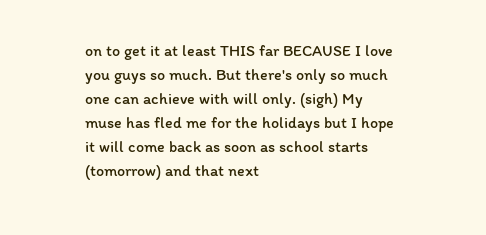on to get it at least THIS far BECAUSE I love you guys so much. But there's only so much one can achieve with will only. (sigh) My muse has fled me for the holidays but I hope it will come back as soon as school starts (tomorrow) and that next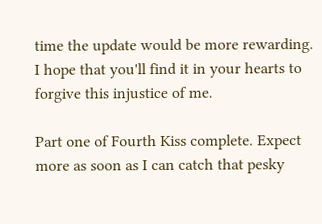time the update would be more rewarding. I hope that you'll find it in your hearts to forgive this injustice of me.

Part one of Fourth Kiss complete. Expect more as soon as I can catch that pesky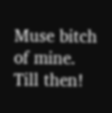Muse bitch of mine. Till then!